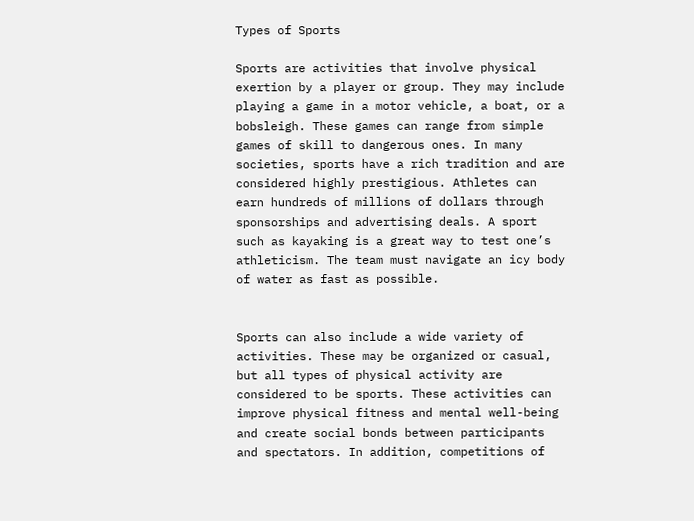Types of Sports

Sports are activities that involve physical exertion by a player or group. They may include playing a game in a motor vehicle, a boat, or a bobsleigh. These games can range from simple games of skill to dangerous ones. In many societies, sports have a rich tradition and are considered highly prestigious. Athletes can earn hundreds of millions of dollars through sponsorships and advertising deals. A sport such as kayaking is a great way to test one’s athleticism. The team must navigate an icy body of water as fast as possible.


Sports can also include a wide variety of activities. These may be organized or casual, but all types of physical activity are considered to be sports. These activities can improve physical fitness and mental well-being and create social bonds between participants and spectators. In addition, competitions of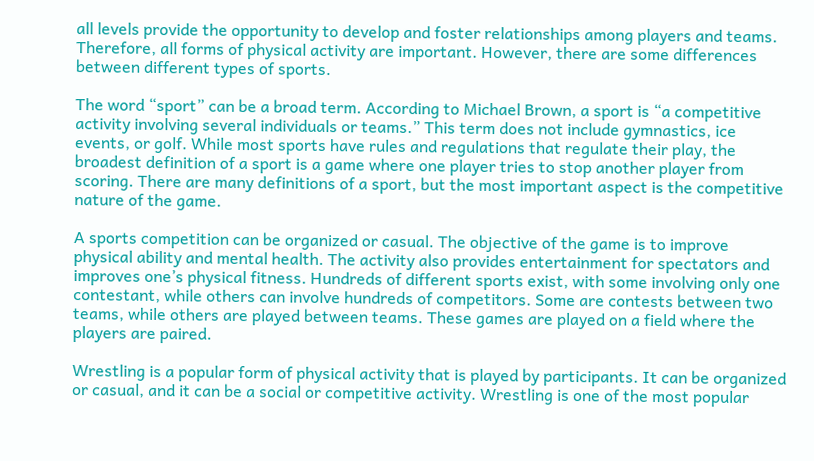all levels provide the opportunity to develop and foster relationships among players and teams. Therefore, all forms of physical activity are important. However, there are some differences between different types of sports.

The word “sport” can be a broad term. According to Michael Brown, a sport is “a competitive activity involving several individuals or teams.” This term does not include gymnastics, ice events, or golf. While most sports have rules and regulations that regulate their play, the broadest definition of a sport is a game where one player tries to stop another player from scoring. There are many definitions of a sport, but the most important aspect is the competitive nature of the game.

A sports competition can be organized or casual. The objective of the game is to improve physical ability and mental health. The activity also provides entertainment for spectators and improves one’s physical fitness. Hundreds of different sports exist, with some involving only one contestant, while others can involve hundreds of competitors. Some are contests between two teams, while others are played between teams. These games are played on a field where the players are paired.

Wrestling is a popular form of physical activity that is played by participants. It can be organized or casual, and it can be a social or competitive activity. Wrestling is one of the most popular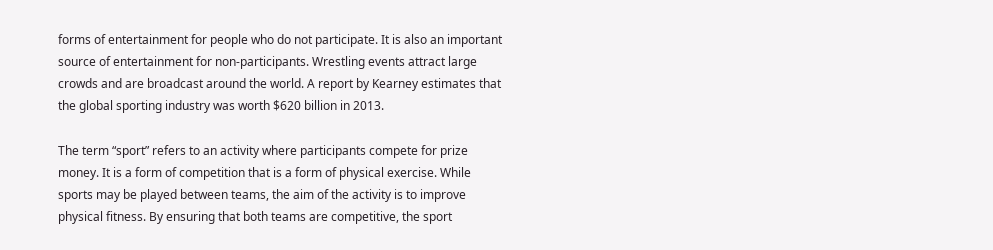forms of entertainment for people who do not participate. It is also an important source of entertainment for non-participants. Wrestling events attract large crowds and are broadcast around the world. A report by Kearney estimates that the global sporting industry was worth $620 billion in 2013.

The term “sport” refers to an activity where participants compete for prize money. It is a form of competition that is a form of physical exercise. While sports may be played between teams, the aim of the activity is to improve physical fitness. By ensuring that both teams are competitive, the sport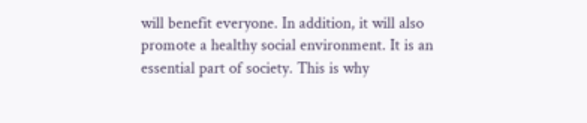will benefit everyone. In addition, it will also promote a healthy social environment. It is an essential part of society. This is why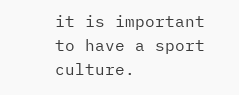it is important to have a sport culture.